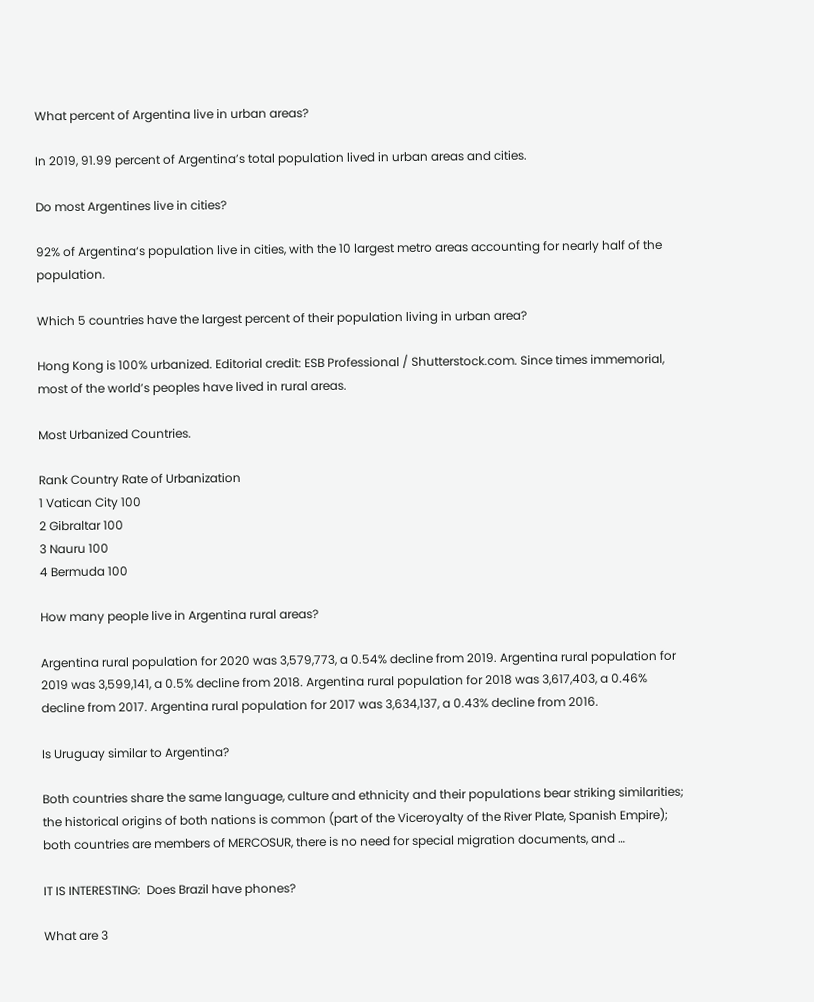What percent of Argentina live in urban areas?

In 2019, 91.99 percent of Argentina’s total population lived in urban areas and cities.

Do most Argentines live in cities?

92% of Argentina‘s population live in cities, with the 10 largest metro areas accounting for nearly half of the population.

Which 5 countries have the largest percent of their population living in urban area?

Hong Kong is 100% urbanized. Editorial credit: ESB Professional / Shutterstock.com. Since times immemorial, most of the world’s peoples have lived in rural areas.

Most Urbanized Countries.

Rank Country Rate of Urbanization
1 Vatican City 100
2 Gibraltar 100
3 Nauru 100
4 Bermuda 100

How many people live in Argentina rural areas?

Argentina rural population for 2020 was 3,579,773, a 0.54% decline from 2019. Argentina rural population for 2019 was 3,599,141, a 0.5% decline from 2018. Argentina rural population for 2018 was 3,617,403, a 0.46% decline from 2017. Argentina rural population for 2017 was 3,634,137, a 0.43% decline from 2016.

Is Uruguay similar to Argentina?

Both countries share the same language, culture and ethnicity and their populations bear striking similarities; the historical origins of both nations is common (part of the Viceroyalty of the River Plate, Spanish Empire); both countries are members of MERCOSUR, there is no need for special migration documents, and …

IT IS INTERESTING:  Does Brazil have phones?

What are 3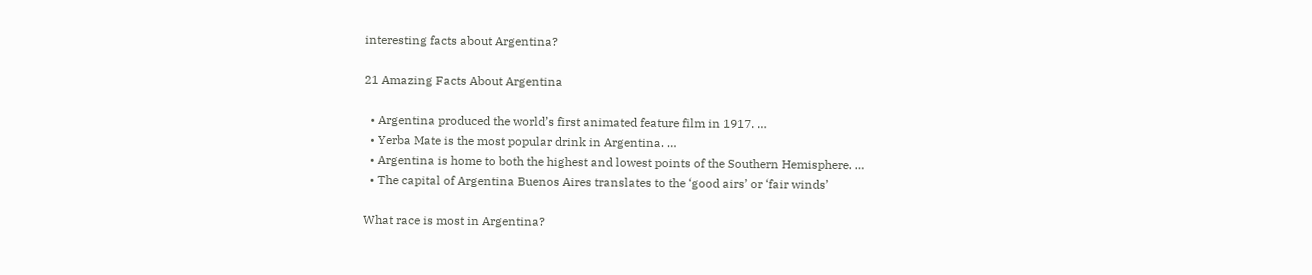interesting facts about Argentina?

21 Amazing Facts About Argentina

  • Argentina produced the world’s first animated feature film in 1917. …
  • Yerba Mate is the most popular drink in Argentina. …
  • Argentina is home to both the highest and lowest points of the Southern Hemisphere. …
  • The capital of Argentina Buenos Aires translates to the ‘good airs’ or ‘fair winds’

What race is most in Argentina?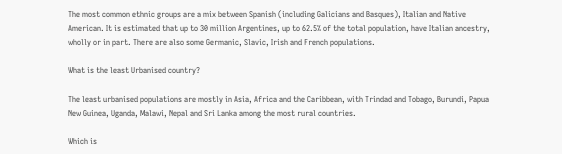The most common ethnic groups are a mix between Spanish (including Galicians and Basques), Italian and Native American. It is estimated that up to 30 million Argentines, up to 62.5% of the total population, have Italian ancestry, wholly or in part. There are also some Germanic, Slavic, Irish and French populations.

What is the least Urbanised country?

The least urbanised populations are mostly in Asia, Africa and the Caribbean, with Trindad and Tobago, Burundi, Papua New Guinea, Uganda, Malawi, Nepal and Sri Lanka among the most rural countries.

Which is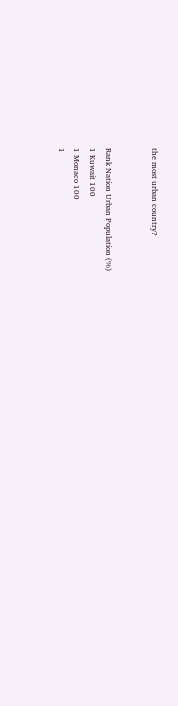the most urban country?


Rank Nation Urban Population (%)
1 Kuwait 100
1 Monaco 100
1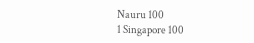Nauru 100
1 Singapore 100